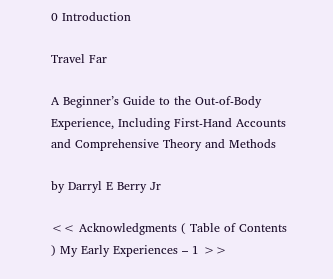0 Introduction

Travel Far

A Beginner’s Guide to the Out-of-Body Experience, Including First-Hand Accounts and Comprehensive Theory and Methods

by Darryl E Berry Jr

<< Acknowledgments ( Table of Contents ) My Early Experiences – 1 >>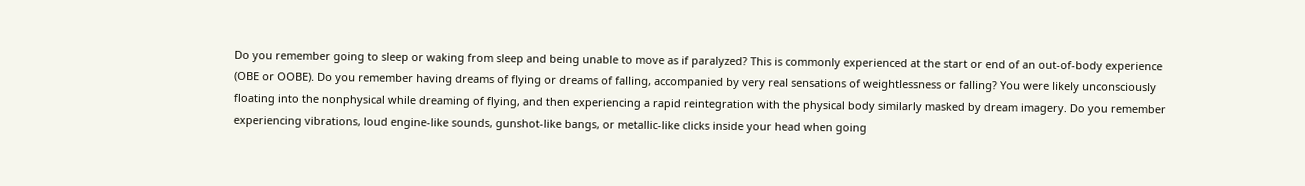Do you remember going to sleep or waking from sleep and being unable to move as if paralyzed? This is commonly experienced at the start or end of an out-of-body experience (OBE or OOBE). Do you remember having dreams of flying or dreams of falling, accompanied by very real sensations of weightlessness or falling? You were likely unconsciously floating into the nonphysical while dreaming of flying, and then experiencing a rapid reintegration with the physical body similarly masked by dream imagery. Do you remember experiencing vibrations, loud engine-like sounds, gunshot-like bangs, or metallic-like clicks inside your head when going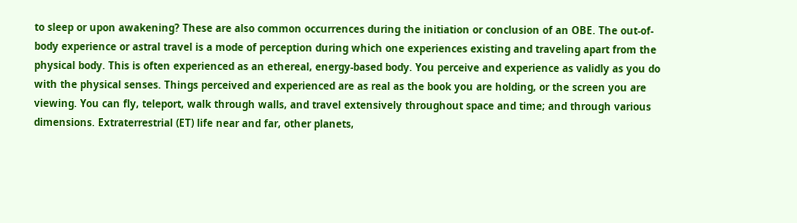to sleep or upon awakening? These are also common occurrences during the initiation or conclusion of an OBE. The out-of-body experience or astral travel is a mode of perception during which one experiences existing and traveling apart from the physical body. This is often experienced as an ethereal, energy-based body. You perceive and experience as validly as you do with the physical senses. Things perceived and experienced are as real as the book you are holding, or the screen you are viewing. You can fly, teleport, walk through walls, and travel extensively throughout space and time; and through various dimensions. Extraterrestrial (ET) life near and far, other planets,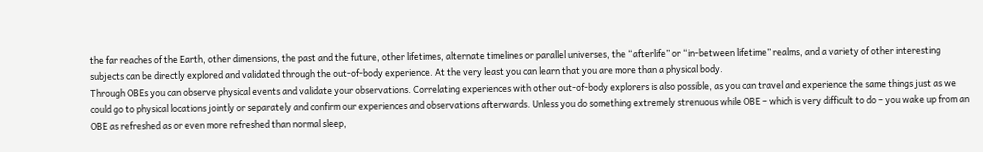the far reaches of the Earth, other dimensions, the past and the future, other lifetimes, alternate timelines or parallel universes, the “afterlife” or “in-between lifetime” realms, and a variety of other interesting subjects can be directly explored and validated through the out-of-body experience. At the very least you can learn that you are more than a physical body.
Through OBEs you can observe physical events and validate your observations. Correlating experiences with other out-of-body explorers is also possible, as you can travel and experience the same things just as we could go to physical locations jointly or separately and confirm our experiences and observations afterwards. Unless you do something extremely strenuous while OBE – which is very difficult to do – you wake up from an OBE as refreshed as or even more refreshed than normal sleep,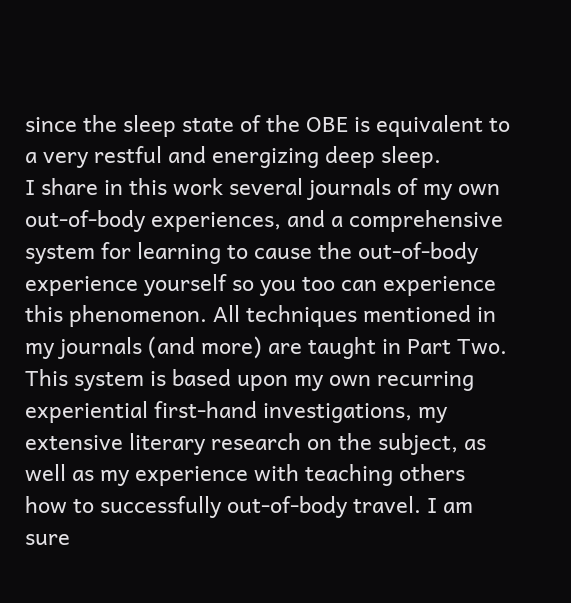since the sleep state of the OBE is equivalent to a very restful and energizing deep sleep.
I share in this work several journals of my own out-of-body experiences, and a comprehensive system for learning to cause the out-of-body experience yourself so you too can experience this phenomenon. All techniques mentioned in my journals (and more) are taught in Part Two. This system is based upon my own recurring experiential first-hand investigations, my extensive literary research on the subject, as well as my experience with teaching others how to successfully out-of-body travel. I am sure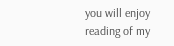you will enjoy reading of my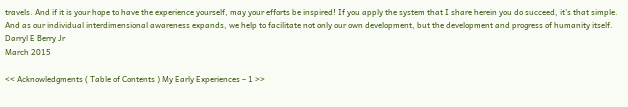travels. And if it is your hope to have the experience yourself, may your efforts be inspired! If you apply the system that I share herein you do succeed, it’s that simple. And as our individual interdimensional awareness expands, we help to facilitate not only our own development, but the development and progress of humanity itself.
Darryl E Berry Jr
March 2015

<< Acknowledgments ( Table of Contents ) My Early Experiences – 1 >>